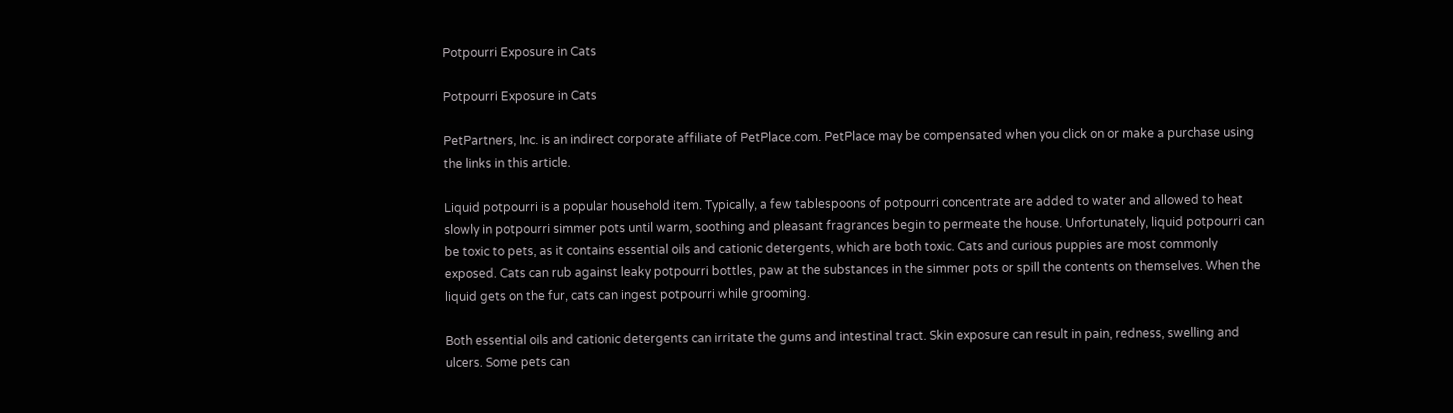Potpourri Exposure in Cats

Potpourri Exposure in Cats

PetPartners, Inc. is an indirect corporate affiliate of PetPlace.com. PetPlace may be compensated when you click on or make a purchase using the links in this article.

Liquid potpourri is a popular household item. Typically, a few tablespoons of potpourri concentrate are added to water and allowed to heat slowly in potpourri simmer pots until warm, soothing and pleasant fragrances begin to permeate the house. Unfortunately, liquid potpourri can be toxic to pets, as it contains essential oils and cationic detergents, which are both toxic. Cats and curious puppies are most commonly exposed. Cats can rub against leaky potpourri bottles, paw at the substances in the simmer pots or spill the contents on themselves. When the liquid gets on the fur, cats can ingest potpourri while grooming.

Both essential oils and cationic detergents can irritate the gums and intestinal tract. Skin exposure can result in pain, redness, swelling and ulcers. Some pets can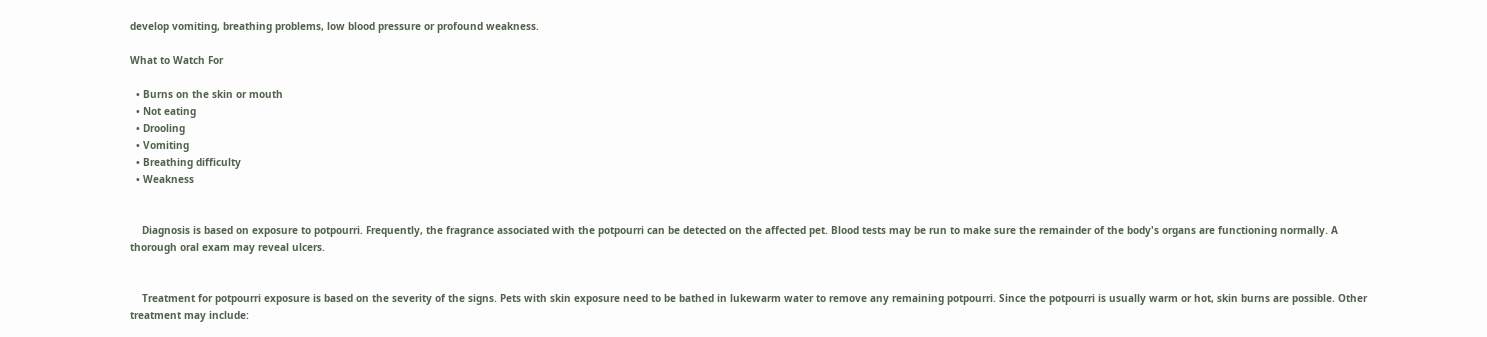develop vomiting, breathing problems, low blood pressure or profound weakness.

What to Watch For

  • Burns on the skin or mouth
  • Not eating
  • Drooling
  • Vomiting
  • Breathing difficulty
  • Weakness


    Diagnosis is based on exposure to potpourri. Frequently, the fragrance associated with the potpourri can be detected on the affected pet. Blood tests may be run to make sure the remainder of the body's organs are functioning normally. A thorough oral exam may reveal ulcers.


    Treatment for potpourri exposure is based on the severity of the signs. Pets with skin exposure need to be bathed in lukewarm water to remove any remaining potpourri. Since the potpourri is usually warm or hot, skin burns are possible. Other treatment may include: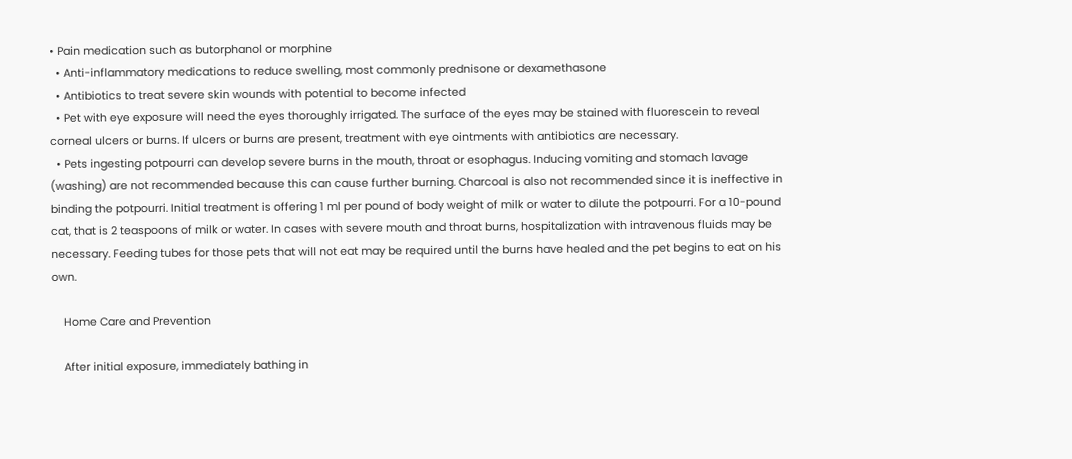• Pain medication such as butorphanol or morphine
  • Anti-inflammatory medications to reduce swelling, most commonly prednisone or dexamethasone
  • Antibiotics to treat severe skin wounds with potential to become infected
  • Pet with eye exposure will need the eyes thoroughly irrigated. The surface of the eyes may be stained with fluorescein to reveal corneal ulcers or burns. If ulcers or burns are present, treatment with eye ointments with antibiotics are necessary.
  • Pets ingesting potpourri can develop severe burns in the mouth, throat or esophagus. Inducing vomiting and stomach lavage (washing) are not recommended because this can cause further burning. Charcoal is also not recommended since it is ineffective in binding the potpourri. Initial treatment is offering 1 ml per pound of body weight of milk or water to dilute the potpourri. For a 10-pound cat, that is 2 teaspoons of milk or water. In cases with severe mouth and throat burns, hospitalization with intravenous fluids may be necessary. Feeding tubes for those pets that will not eat may be required until the burns have healed and the pet begins to eat on his own.

    Home Care and Prevention

    After initial exposure, immediately bathing in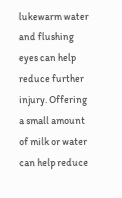lukewarm water and flushing eyes can help reduce further injury. Offering a small amount of milk or water can help reduce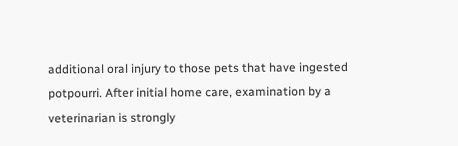additional oral injury to those pets that have ingested potpourri. After initial home care, examination by a veterinarian is strongly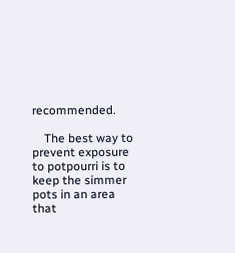recommended.

    The best way to prevent exposure to potpourri is to keep the simmer pots in an area that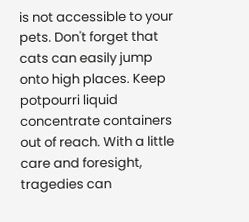is not accessible to your pets. Don't forget that cats can easily jump onto high places. Keep potpourri liquid concentrate containers out of reach. With a little care and foresight, tragedies can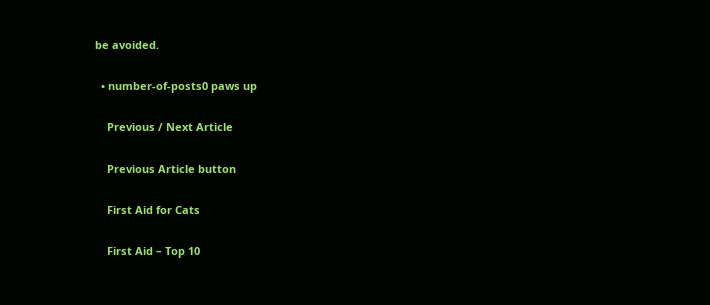be avoided.

  • number-of-posts0 paws up

    Previous / Next Article

    Previous Article button

    First Aid for Cats

    First Aid – Top 10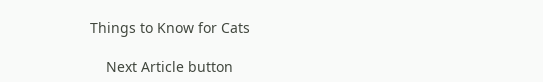Things to Know for Cats

    Next Article button